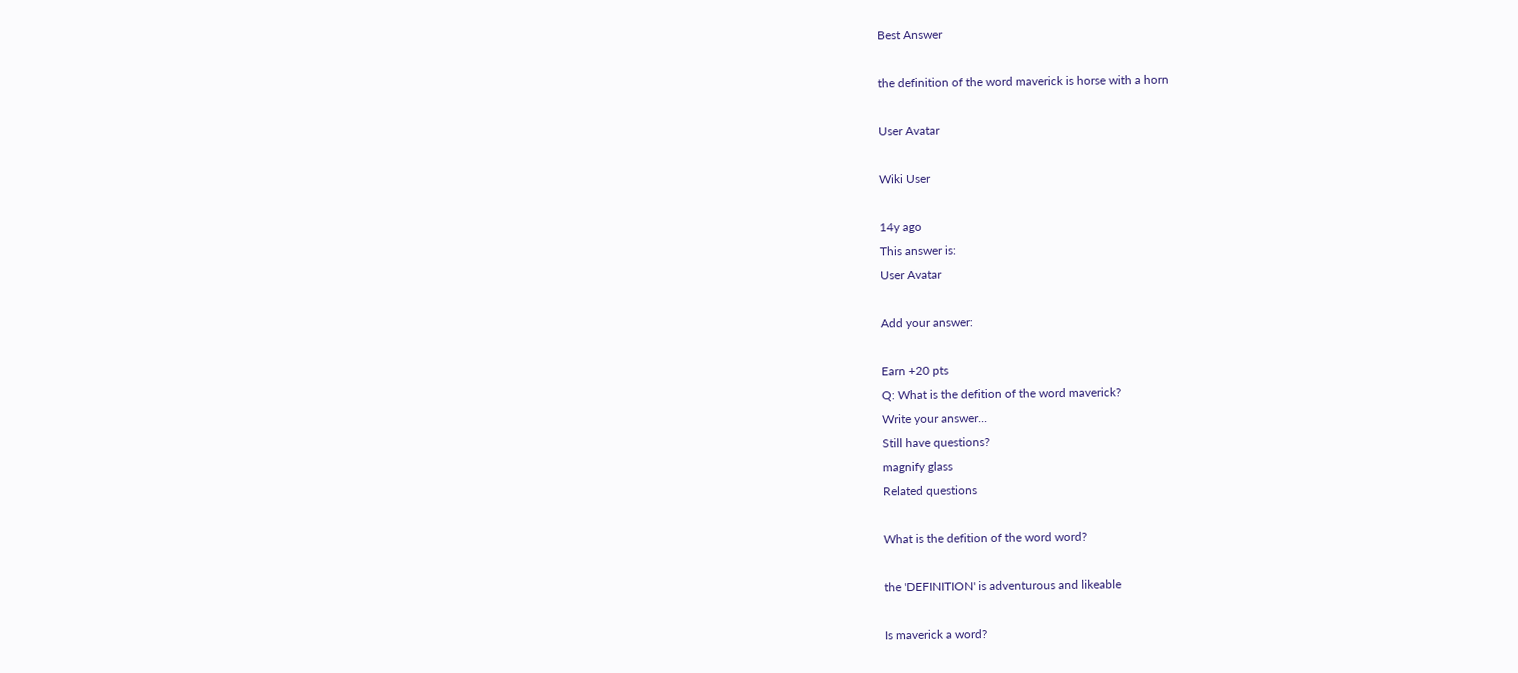Best Answer

the definition of the word maverick is horse with a horn

User Avatar

Wiki User

14y ago
This answer is:
User Avatar

Add your answer:

Earn +20 pts
Q: What is the defition of the word maverick?
Write your answer...
Still have questions?
magnify glass
Related questions

What is the defition of the word word?

the 'DEFINITION' is adventurous and likeable

Is maverick a word?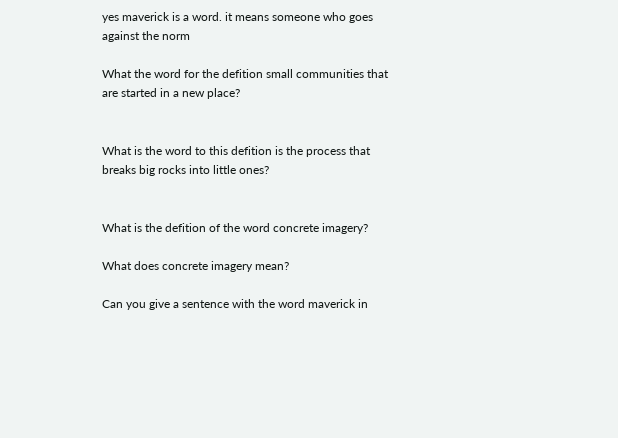yes maverick is a word. it means someone who goes against the norm

What the word for the defition small communities that are started in a new place?


What is the word to this defition is the process that breaks big rocks into little ones?


What is the defition of the word concrete imagery?

What does concrete imagery mean?

Can you give a sentence with the word maverick in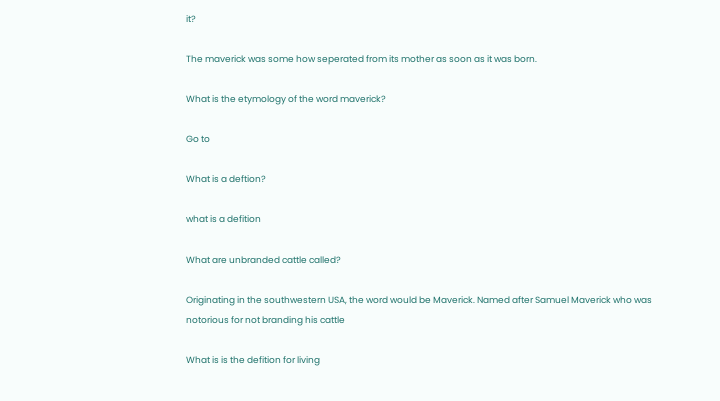it?

The maverick was some how seperated from its mother as soon as it was born.

What is the etymology of the word maverick?

Go to

What is a deftion?

what is a defition

What are unbranded cattle called?

Originating in the southwestern USA, the word would be Maverick. Named after Samuel Maverick who was notorious for not branding his cattle

What is is the defition for living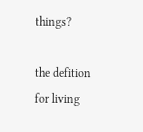things?

the defition for living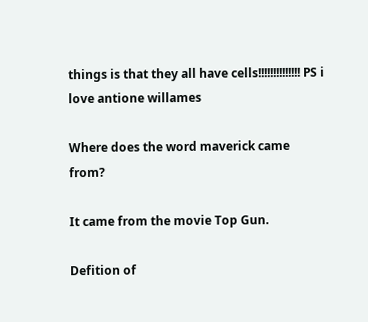things is that they all have cells!!!!!!!!!!!!!! PS i love antione willames

Where does the word maverick came from?

It came from the movie Top Gun.

Defition of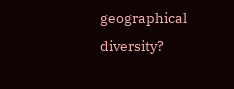geographical diversity?